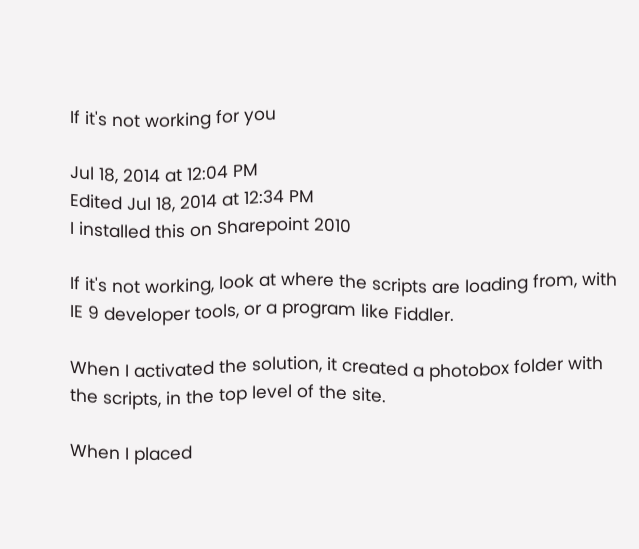If it's not working for you

Jul 18, 2014 at 12:04 PM
Edited Jul 18, 2014 at 12:34 PM
I installed this on Sharepoint 2010

If it's not working, look at where the scripts are loading from, with IE 9 developer tools, or a program like Fiddler.

When I activated the solution, it created a photobox folder with the scripts, in the top level of the site.

When I placed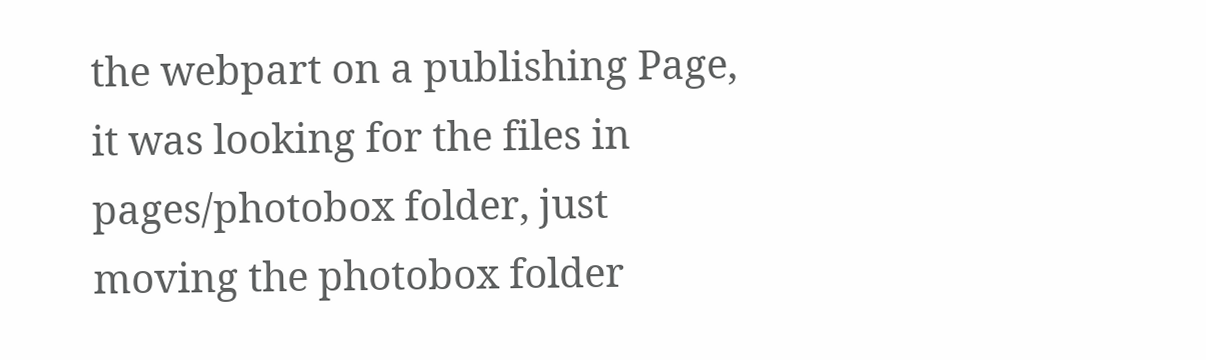the webpart on a publishing Page, it was looking for the files in pages/photobox folder, just moving the photobox folder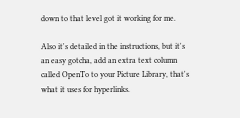down to that level got it working for me.

Also it's detailed in the instructions, but it's an easy gotcha, add an extra text column called OpenTo to your Picture Library, that's what it uses for hyperlinks.